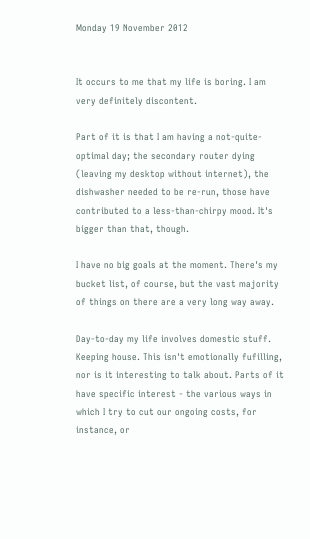Monday 19 November 2012


It occurs to me that my life is boring. I am very definitely discontent.

Part of it is that I am having a not-quite-optimal day; the secondary router dying (leaving my desktop without internet), the dishwasher needed to be re-run, those have contributed to a less-than-chirpy mood. It's bigger than that, though.

I have no big goals at the moment. There's my bucket list, of course, but the vast majority of things on there are a very long way away.

Day-to-day my life involves domestic stuff. Keeping house. This isn't emotionally fufilling, nor is it interesting to talk about. Parts of it have specific interest - the various ways in which I try to cut our ongoing costs, for instance, or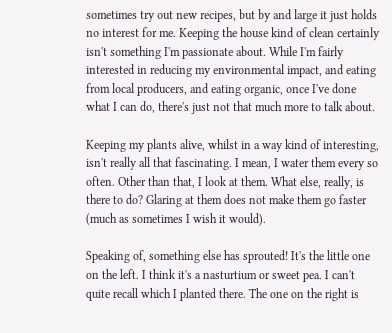sometimes try out new recipes, but by and large it just holds no interest for me. Keeping the house kind of clean certainly isn't something I'm passionate about. While I'm fairly interested in reducing my environmental impact, and eating from local producers, and eating organic, once I've done what I can do, there's just not that much more to talk about.

Keeping my plants alive, whilst in a way kind of interesting, isn't really all that fascinating. I mean, I water them every so often. Other than that, I look at them. What else, really, is there to do? Glaring at them does not make them go faster (much as sometimes I wish it would).

Speaking of, something else has sprouted! It's the little one on the left. I think it's a nasturtium or sweet pea. I can't quite recall which I planted there. The one on the right is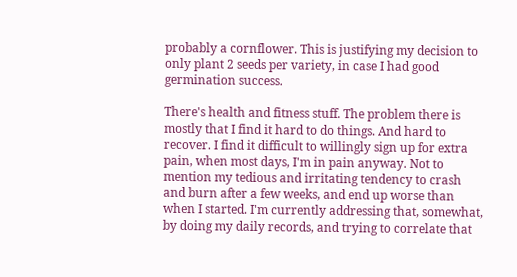probably a cornflower. This is justifying my decision to only plant 2 seeds per variety, in case I had good germination success.

There's health and fitness stuff. The problem there is mostly that I find it hard to do things. And hard to recover. I find it difficult to willingly sign up for extra pain, when most days, I'm in pain anyway. Not to mention my tedious and irritating tendency to crash and burn after a few weeks, and end up worse than when I started. I'm currently addressing that, somewhat, by doing my daily records, and trying to correlate that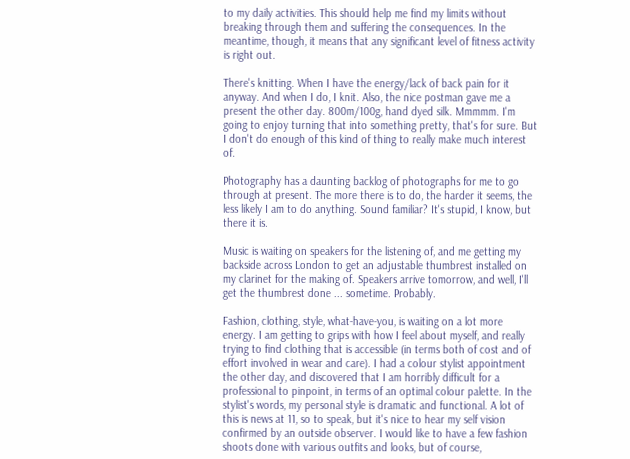to my daily activities. This should help me find my limits without breaking through them and suffering the consequences. In the meantime, though, it means that any significant level of fitness activity is right out.

There's knitting. When I have the energy/lack of back pain for it anyway. And when I do, I knit. Also, the nice postman gave me a present the other day. 800m/100g, hand dyed silk. Mmmmm. I'm going to enjoy turning that into something pretty, that's for sure. But I don't do enough of this kind of thing to really make much interest of.

Photography has a daunting backlog of photographs for me to go through at present. The more there is to do, the harder it seems, the less likely I am to do anything. Sound familiar? It's stupid, I know, but there it is.

Music is waiting on speakers for the listening of, and me getting my backside across London to get an adjustable thumbrest installed on my clarinet for the making of. Speakers arrive tomorrow, and well, I'll get the thumbrest done ... sometime. Probably.

Fashion, clothing, style, what-have-you, is waiting on a lot more energy. I am getting to grips with how I feel about myself, and really trying to find clothing that is accessible (in terms both of cost and of effort involved in wear and care). I had a colour stylist appointment the other day, and discovered that I am horribly difficult for a professional to pinpoint, in terms of an optimal colour palette. In the stylist's words, my personal style is dramatic and functional. A lot of this is news at 11, so to speak, but it's nice to hear my self vision confirmed by an outside observer. I would like to have a few fashion shoots done with various outfits and looks, but of course,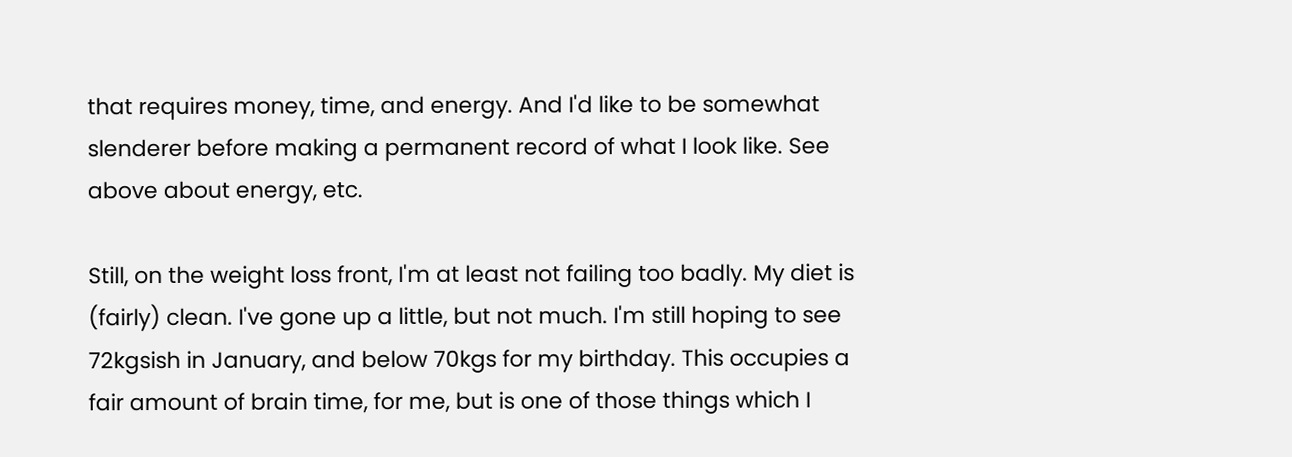that requires money, time, and energy. And I'd like to be somewhat slenderer before making a permanent record of what I look like. See above about energy, etc.

Still, on the weight loss front, I'm at least not failing too badly. My diet is (fairly) clean. I've gone up a little, but not much. I'm still hoping to see 72kgsish in January, and below 70kgs for my birthday. This occupies a fair amount of brain time, for me, but is one of those things which I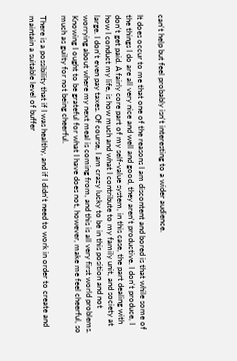can't help but feel probably isn't interesting to a wider audience.

It does occur to me that one of the reasons I am discontent and bored is that while some of the things I do are all very nice and well and good, they aren't productive. I don't produce, I don't get paid. A fairly core part of my self-value system, in this case, the part dealing with how I conduct my life, is how much and what I contribute to my family unit, and society at large. I don't even pay taxes. Of course, I am crazy lucky to be in this position and not worrying about where my next meal is coming from, and this is all very first world problems. Knowing I ought to be grateful for what I have does not, however, make me feel cheerful, so much as guilty for not being cheerful.

There is a possibility that if I was healthy, and if I didn't need to work in order to create and maintain a suitable level of buffer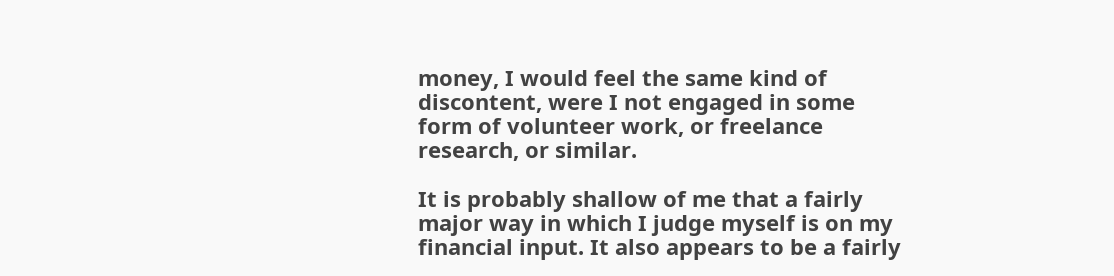money, I would feel the same kind of discontent, were I not engaged in some form of volunteer work, or freelance research, or similar.

It is probably shallow of me that a fairly major way in which I judge myself is on my financial input. It also appears to be a fairly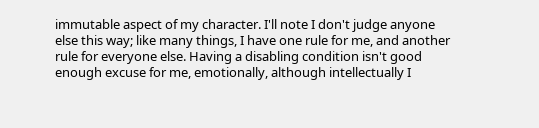immutable aspect of my character. I'll note I don't judge anyone else this way; like many things, I have one rule for me, and another rule for everyone else. Having a disabling condition isn't good enough excuse for me, emotionally, although intellectually I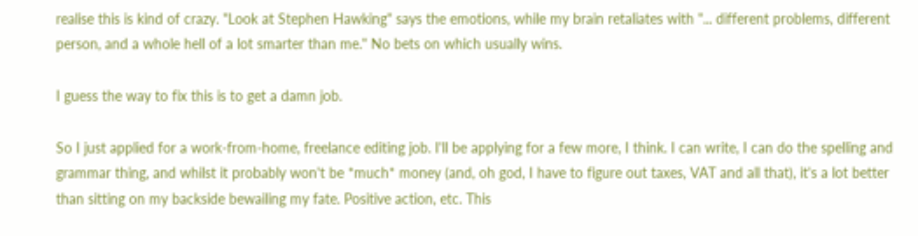realise this is kind of crazy. "Look at Stephen Hawking" says the emotions, while my brain retaliates with "... different problems, different person, and a whole hell of a lot smarter than me." No bets on which usually wins.

I guess the way to fix this is to get a damn job.

So I just applied for a work-from-home, freelance editing job. I'll be applying for a few more, I think. I can write, I can do the spelling and grammar thing, and whilst it probably won't be *much* money (and, oh god, I have to figure out taxes, VAT and all that), it's a lot better than sitting on my backside bewailing my fate. Positive action, etc. This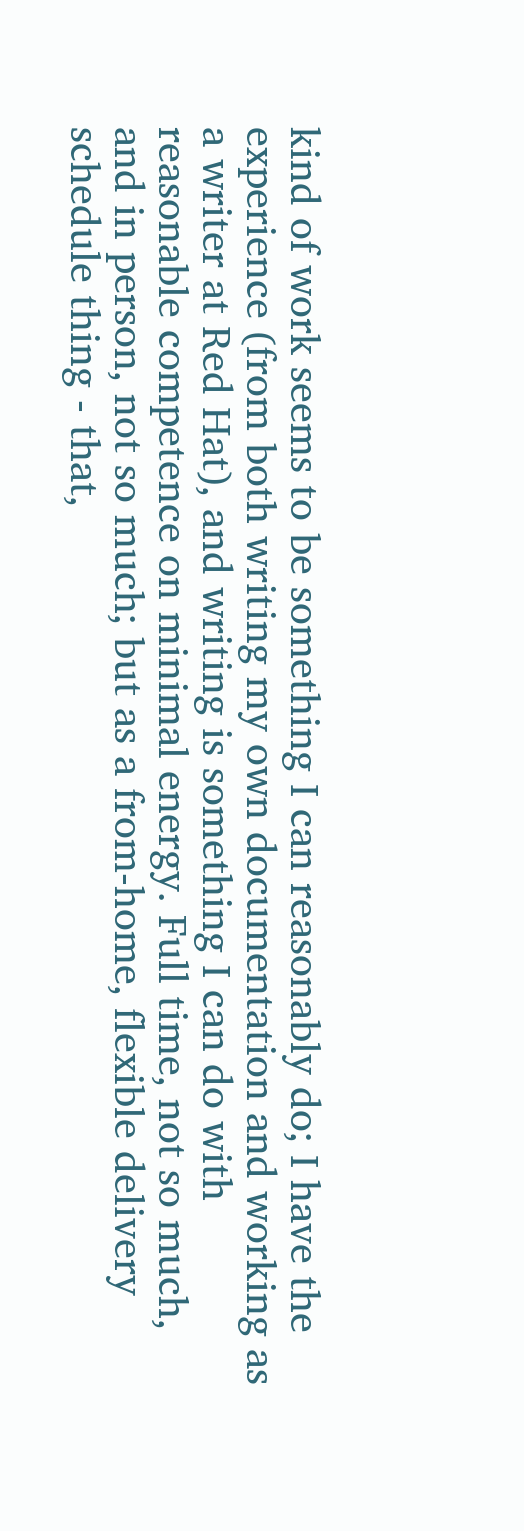kind of work seems to be something I can reasonably do; I have the experience (from both writing my own documentation and working as a writer at Red Hat), and writing is something I can do with reasonable competence on minimal energy. Full time, not so much, and in person, not so much; but as a from-home, flexible delivery schedule thing - that,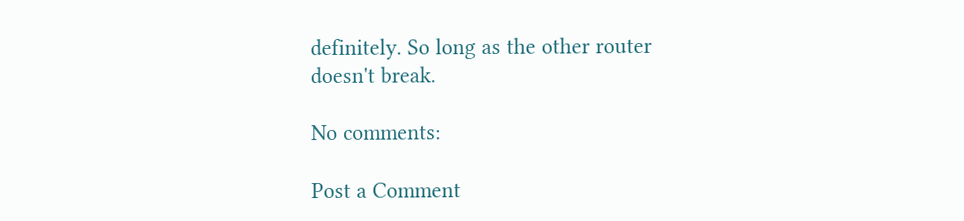definitely. So long as the other router doesn't break.

No comments:

Post a Comment